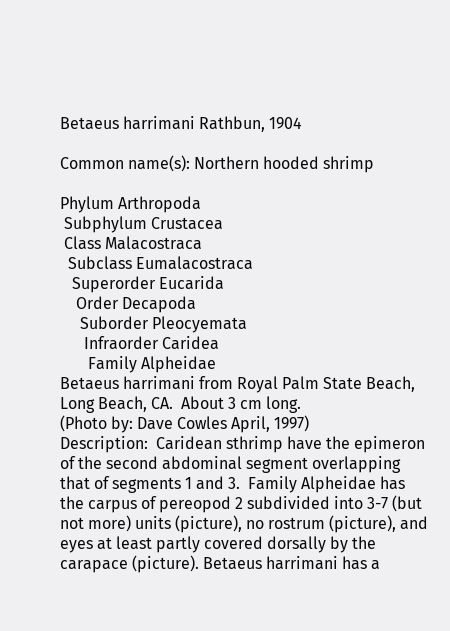Betaeus harrimani Rathbun, 1904

Common name(s): Northern hooded shrimp

Phylum Arthropoda
 Subphylum Crustacea
 Class Malacostraca
  Subclass Eumalacostraca
   Superorder Eucarida
    Order Decapoda
     Suborder Pleocyemata
      Infraorder Caridea
       Family Alpheidae
Betaeus harrimani from Royal Palm State Beach, Long Beach, CA.  About 3 cm long.
(Photo by: Dave Cowles April, 1997)
Description:  Caridean sthrimp have the epimeron of the second abdominal segment overlapping that of segments 1 and 3.  Family Alpheidae has the carpus of pereopod 2 subdivided into 3-7 (but not more) units (picture), no rostrum (picture), and eyes at least partly covered dorsally by the carapace (picture). Betaeus harrimani has a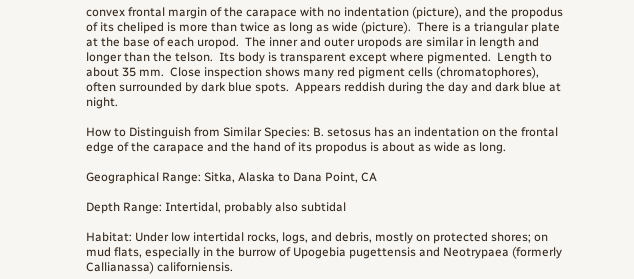convex frontal margin of the carapace with no indentation (picture), and the propodus of its cheliped is more than twice as long as wide (picture).  There is a triangular plate at the base of each uropod.  The inner and outer uropods are similar in length and longer than the telson.  Its body is transparent except where pigmented.  Length to about 35 mm.  Close inspection shows many red pigment cells (chromatophores), often surrounded by dark blue spots.  Appears reddish during the day and dark blue at night.

How to Distinguish from Similar Species: B. setosus has an indentation on the frontal edge of the carapace and the hand of its propodus is about as wide as long.

Geographical Range: Sitka, Alaska to Dana Point, CA

Depth Range: Intertidal, probably also subtidal

Habitat: Under low intertidal rocks, logs, and debris, mostly on protected shores; on mud flats, especially in the burrow of Upogebia pugettensis and Neotrypaea (formerly Callianassa) californiensis.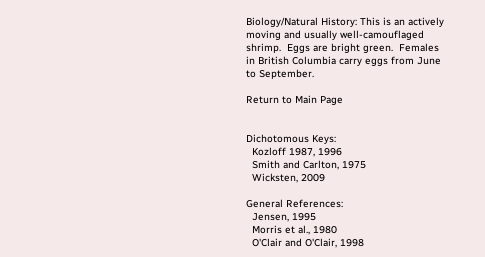Biology/Natural History: This is an actively moving and usually well-camouflaged shrimp.  Eggs are bright green.  Females in British Columbia carry eggs from June to September.

Return to Main Page


Dichotomous Keys:
  Kozloff 1987, 1996
  Smith and Carlton, 1975
  Wicksten, 2009

General References:
  Jensen, 1995
  Morris et al., 1980
  O'Clair and O'Clair, 1998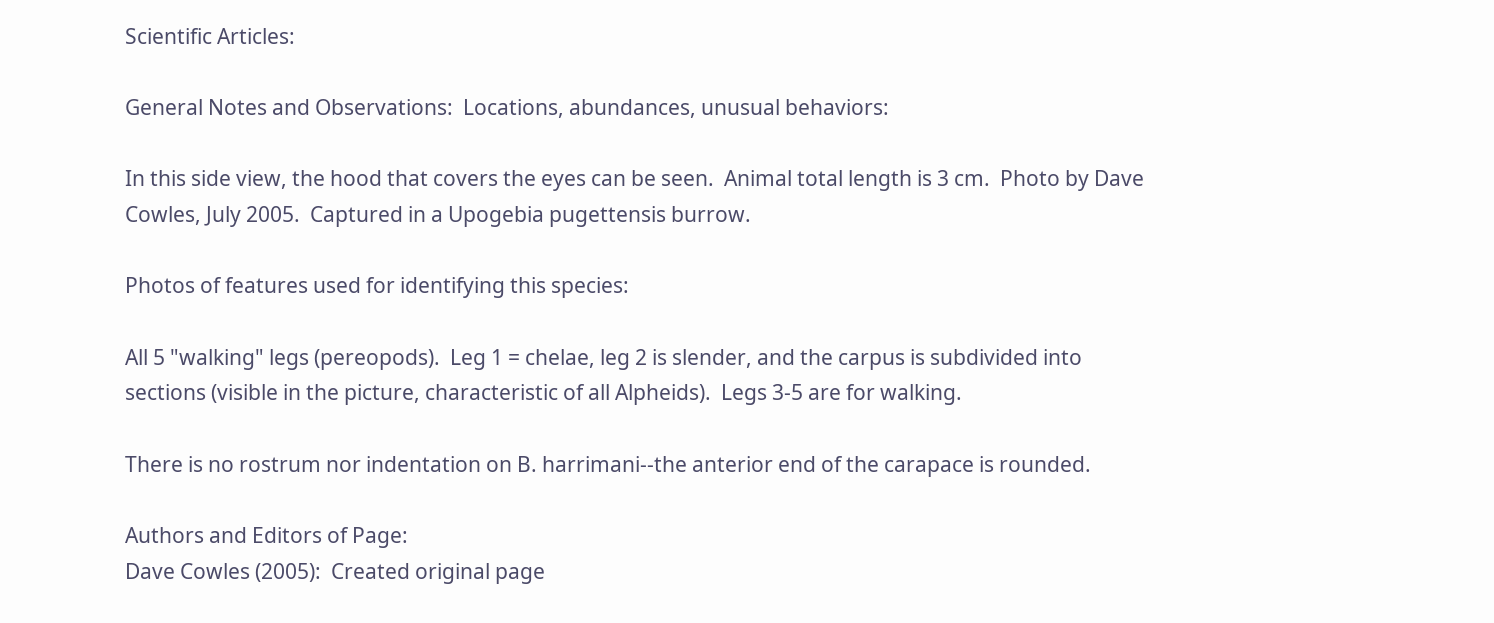Scientific Articles:

General Notes and Observations:  Locations, abundances, unusual behaviors:

In this side view, the hood that covers the eyes can be seen.  Animal total length is 3 cm.  Photo by Dave Cowles, July 2005.  Captured in a Upogebia pugettensis burrow.

Photos of features used for identifying this species:

All 5 "walking" legs (pereopods).  Leg 1 = chelae, leg 2 is slender, and the carpus is subdivided into sections (visible in the picture, characteristic of all Alpheids).  Legs 3-5 are for walking.

There is no rostrum nor indentation on B. harrimani--the anterior end of the carapace is rounded.

Authors and Editors of Page:
Dave Cowles (2005):  Created original page